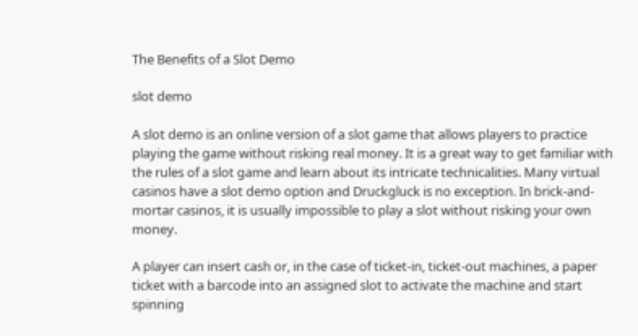The Benefits of a Slot Demo

slot demo

A slot demo is an online version of a slot game that allows players to practice playing the game without risking real money. It is a great way to get familiar with the rules of a slot game and learn about its intricate technicalities. Many virtual casinos have a slot demo option and Druckgluck is no exception. In brick-and-mortar casinos, it is usually impossible to play a slot without risking your own money.

A player can insert cash or, in the case of ticket-in, ticket-out machines, a paper ticket with a barcode into an assigned slot to activate the machine and start spinning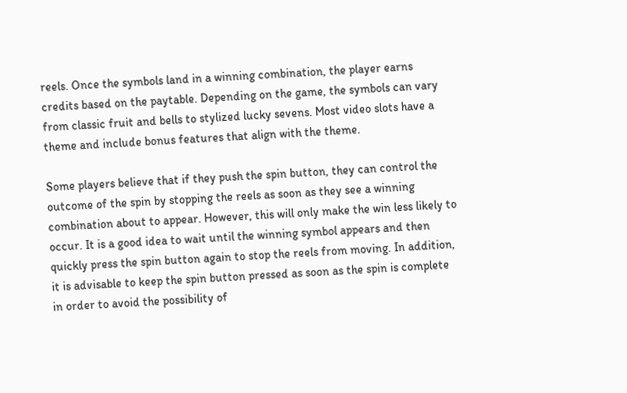reels. Once the symbols land in a winning combination, the player earns credits based on the paytable. Depending on the game, the symbols can vary from classic fruit and bells to stylized lucky sevens. Most video slots have a theme and include bonus features that align with the theme.

Some players believe that if they push the spin button, they can control the outcome of the spin by stopping the reels as soon as they see a winning combination about to appear. However, this will only make the win less likely to occur. It is a good idea to wait until the winning symbol appears and then quickly press the spin button again to stop the reels from moving. In addition, it is advisable to keep the spin button pressed as soon as the spin is complete in order to avoid the possibility of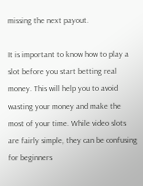missing the next payout.

It is important to know how to play a slot before you start betting real money. This will help you to avoid wasting your money and make the most of your time. While video slots are fairly simple, they can be confusing for beginners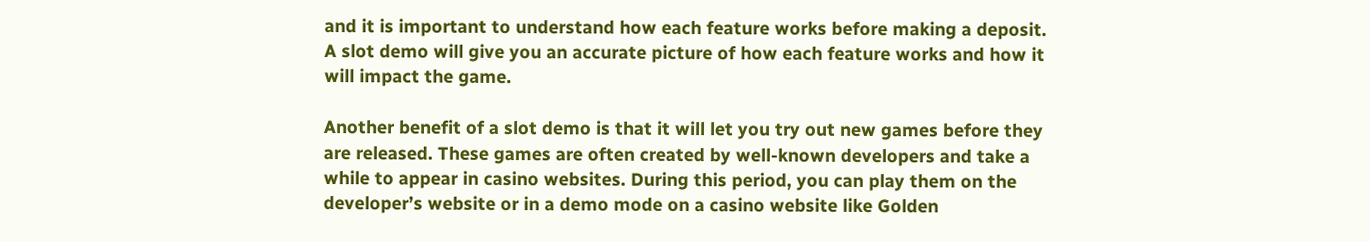and it is important to understand how each feature works before making a deposit. A slot demo will give you an accurate picture of how each feature works and how it will impact the game.

Another benefit of a slot demo is that it will let you try out new games before they are released. These games are often created by well-known developers and take a while to appear in casino websites. During this period, you can play them on the developer’s website or in a demo mode on a casino website like Golden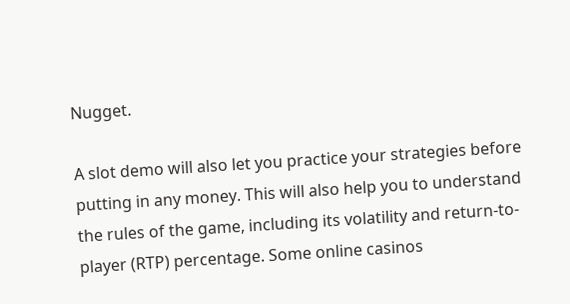Nugget.

A slot demo will also let you practice your strategies before putting in any money. This will also help you to understand the rules of the game, including its volatility and return-to-player (RTP) percentage. Some online casinos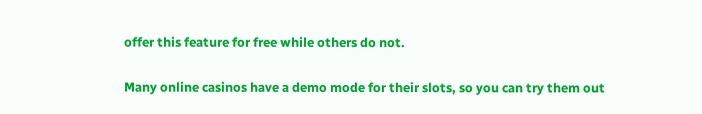offer this feature for free while others do not.

Many online casinos have a demo mode for their slots, so you can try them out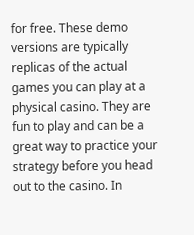for free. These demo versions are typically replicas of the actual games you can play at a physical casino. They are fun to play and can be a great way to practice your strategy before you head out to the casino. In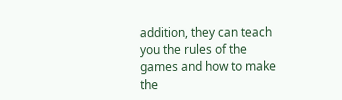addition, they can teach you the rules of the games and how to make the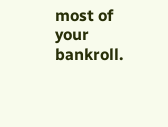most of your bankroll.